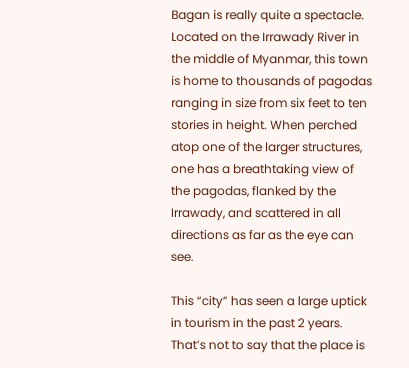Bagan is really quite a spectacle. Located on the Irrawady River in the middle of Myanmar, this town is home to thousands of pagodas ranging in size from six feet to ten stories in height. When perched atop one of the larger structures, one has a breathtaking view of the pagodas, flanked by the Irrawady, and scattered in all directions as far as the eye can see.

This “city” has seen a large uptick in tourism in the past 2 years. That’s not to say that the place is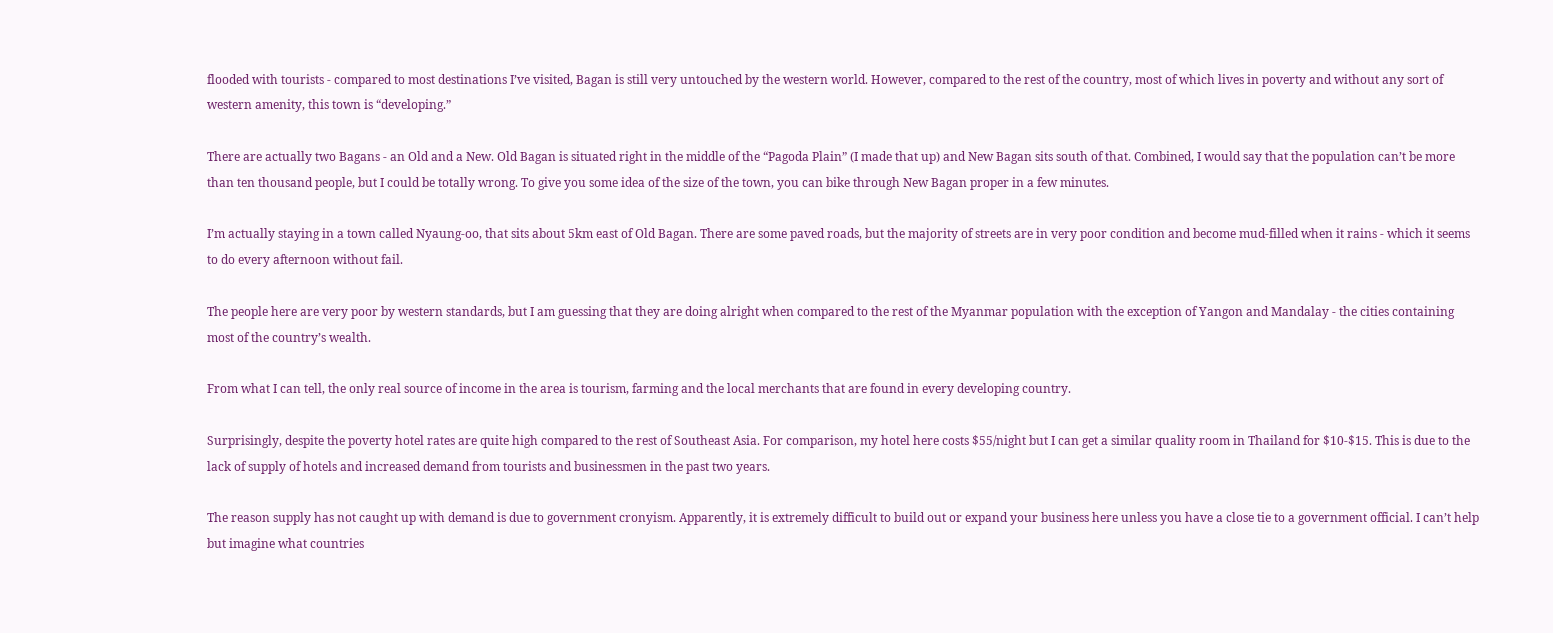flooded with tourists - compared to most destinations I’ve visited, Bagan is still very untouched by the western world. However, compared to the rest of the country, most of which lives in poverty and without any sort of western amenity, this town is “developing.”

There are actually two Bagans - an Old and a New. Old Bagan is situated right in the middle of the “Pagoda Plain” (I made that up) and New Bagan sits south of that. Combined, I would say that the population can’t be more than ten thousand people, but I could be totally wrong. To give you some idea of the size of the town, you can bike through New Bagan proper in a few minutes.

I’m actually staying in a town called Nyaung-oo, that sits about 5km east of Old Bagan. There are some paved roads, but the majority of streets are in very poor condition and become mud-filled when it rains - which it seems to do every afternoon without fail.

The people here are very poor by western standards, but I am guessing that they are doing alright when compared to the rest of the Myanmar population with the exception of Yangon and Mandalay - the cities containing most of the country’s wealth.

From what I can tell, the only real source of income in the area is tourism, farming and the local merchants that are found in every developing country.

Surprisingly, despite the poverty hotel rates are quite high compared to the rest of Southeast Asia. For comparison, my hotel here costs $55/night but I can get a similar quality room in Thailand for $10-$15. This is due to the lack of supply of hotels and increased demand from tourists and businessmen in the past two years.

The reason supply has not caught up with demand is due to government cronyism. Apparently, it is extremely difficult to build out or expand your business here unless you have a close tie to a government official. I can’t help but imagine what countries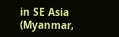in SE Asia (Myanmar,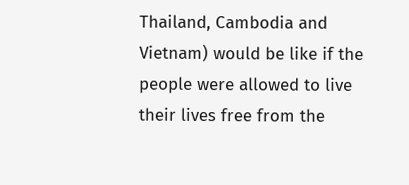Thailand, Cambodia and Vietnam) would be like if the people were allowed to live their lives free from the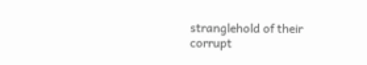stranglehold of their corrupt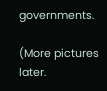governments.

(More pictures later.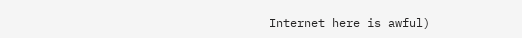Internet here is awful)